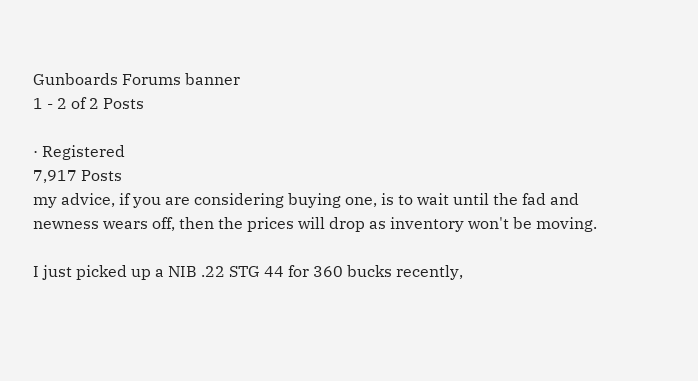Gunboards Forums banner
1 - 2 of 2 Posts

· Registered
7,917 Posts
my advice, if you are considering buying one, is to wait until the fad and newness wears off, then the prices will drop as inventory won't be moving.

I just picked up a NIB .22 STG 44 for 360 bucks recently,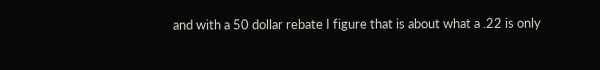and with a 50 dollar rebate I figure that is about what a .22 is only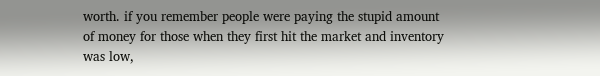worth. if you remember people were paying the stupid amount of money for those when they first hit the market and inventory was low,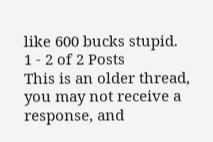like 600 bucks stupid.
1 - 2 of 2 Posts
This is an older thread, you may not receive a response, and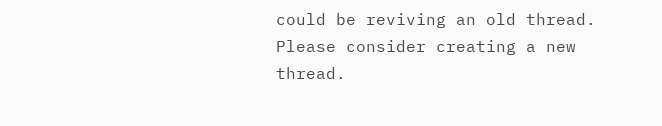could be reviving an old thread. Please consider creating a new thread.